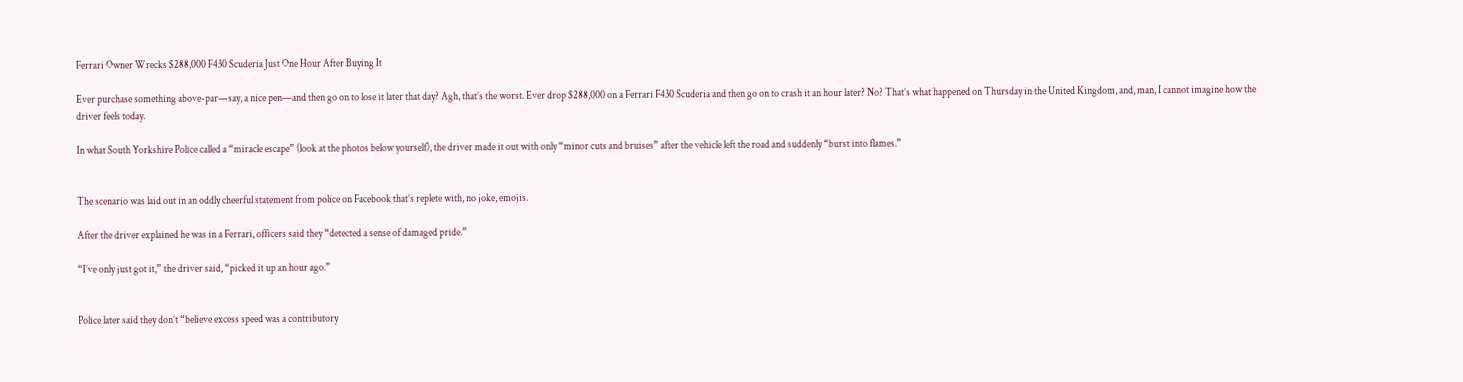Ferrari Owner Wrecks $288,000 F430 Scuderia Just One Hour After Buying It

Ever purchase something above-par—say, a nice pen—and then go on to lose it later that day? Agh, that’s the worst. Ever drop $288,000 on a Ferrari F430 Scuderia and then go on to crash it an hour later? No? That’s what happened on Thursday in the United Kingdom, and, man, I cannot imagine how the driver feels today.

In what South Yorkshire Police called a “miracle escape” (look at the photos below yourself), the driver made it out with only “minor cuts and bruises” after the vehicle left the road and suddenly “burst into flames.”


The scenario was laid out in an oddly cheerful statement from police on Facebook that’s replete with, no joke, emojis.

After the driver explained he was in a Ferrari, officers said they “detected a sense of damaged pride.”

“I’ve only just got it,” the driver said, “picked it up an hour ago.”


Police later said they don’t “believe excess speed was a contributory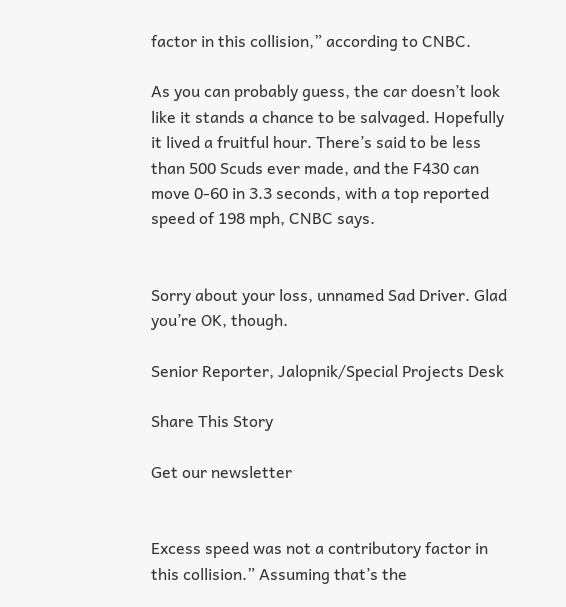factor in this collision,” according to CNBC.

As you can probably guess, the car doesn’t look like it stands a chance to be salvaged. Hopefully it lived a fruitful hour. There’s said to be less than 500 Scuds ever made, and the F430 can move 0-60 in 3.3 seconds, with a top reported speed of 198 mph, CNBC says.


Sorry about your loss, unnamed Sad Driver. Glad you’re OK, though.

Senior Reporter, Jalopnik/Special Projects Desk

Share This Story

Get our newsletter


Excess speed was not a contributory factor in this collision.” Assuming that’s the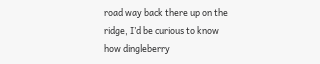road way back there up on the ridge, I’d be curious to know how dingleberry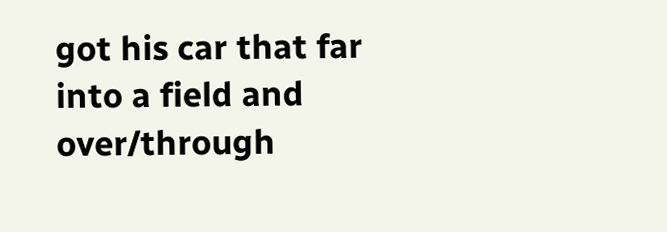got his car that far into a field and over/through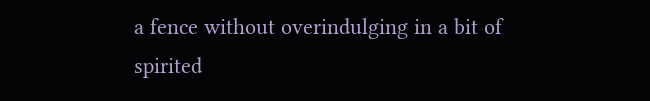a fence without overindulging in a bit of spirited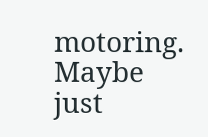motoring. Maybe just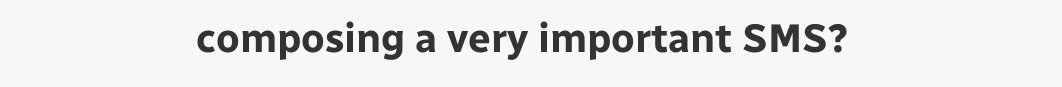composing a very important SMS?